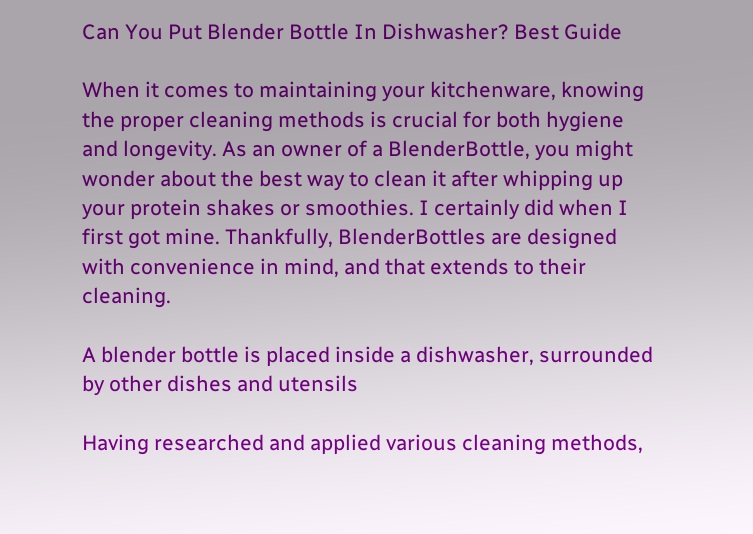Can You Put Blender Bottle In Dishwasher? Best Guide

When it comes to maintaining your kitchenware, knowing the proper cleaning methods is crucial for both hygiene and longevity. As an owner of a BlenderBottle, you might wonder about the best way to clean it after whipping up your protein shakes or smoothies. I certainly did when I first got mine. Thankfully, BlenderBottles are designed with convenience in mind, and that extends to their cleaning.

A blender bottle is placed inside a dishwasher, surrounded by other dishes and utensils

Having researched and applied various cleaning methods,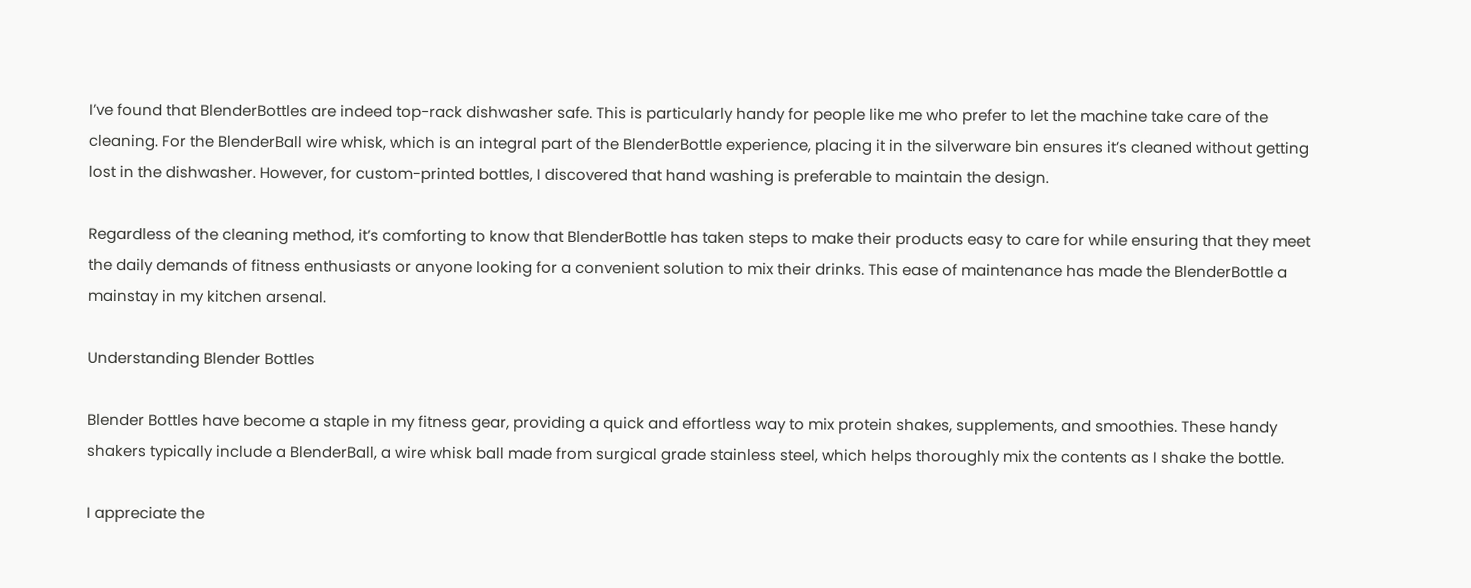I’ve found that BlenderBottles are indeed top-rack dishwasher safe. This is particularly handy for people like me who prefer to let the machine take care of the cleaning. For the BlenderBall wire whisk, which is an integral part of the BlenderBottle experience, placing it in the silverware bin ensures it’s cleaned without getting lost in the dishwasher. However, for custom-printed bottles, I discovered that hand washing is preferable to maintain the design.

Regardless of the cleaning method, it’s comforting to know that BlenderBottle has taken steps to make their products easy to care for while ensuring that they meet the daily demands of fitness enthusiasts or anyone looking for a convenient solution to mix their drinks. This ease of maintenance has made the BlenderBottle a mainstay in my kitchen arsenal.

Understanding Blender Bottles

Blender Bottles have become a staple in my fitness gear, providing a quick and effortless way to mix protein shakes, supplements, and smoothies. These handy shakers typically include a BlenderBall, a wire whisk ball made from surgical grade stainless steel, which helps thoroughly mix the contents as I shake the bottle.

I appreciate the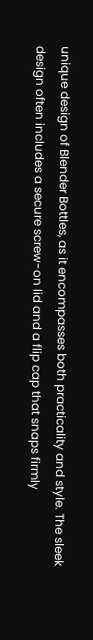unique design of Blender Bottles, as it encompasses both practicality and style. The sleek design often includes a secure screw-on lid and a flip cap that snaps firmly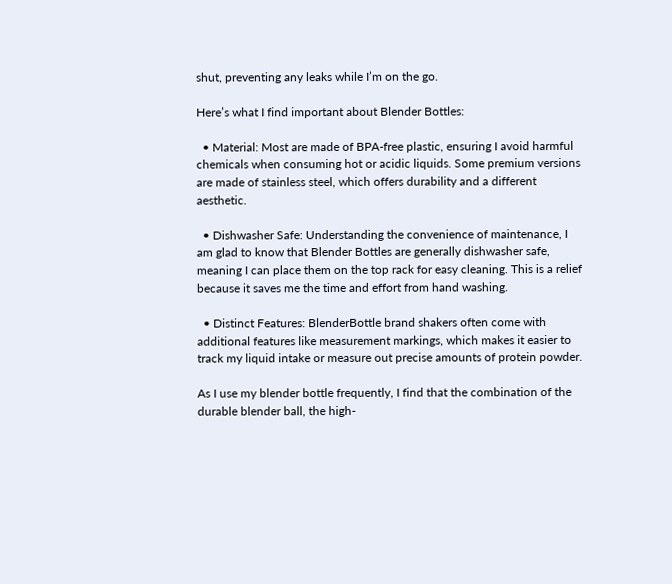shut, preventing any leaks while I’m on the go.

Here’s what I find important about Blender Bottles:

  • Material: Most are made of BPA-free plastic, ensuring I avoid harmful chemicals when consuming hot or acidic liquids. Some premium versions are made of stainless steel, which offers durability and a different aesthetic.

  • Dishwasher Safe: Understanding the convenience of maintenance, I am glad to know that Blender Bottles are generally dishwasher safe, meaning I can place them on the top rack for easy cleaning. This is a relief because it saves me the time and effort from hand washing.

  • Distinct Features: BlenderBottle brand shakers often come with additional features like measurement markings, which makes it easier to track my liquid intake or measure out precise amounts of protein powder.

As I use my blender bottle frequently, I find that the combination of the durable blender ball, the high-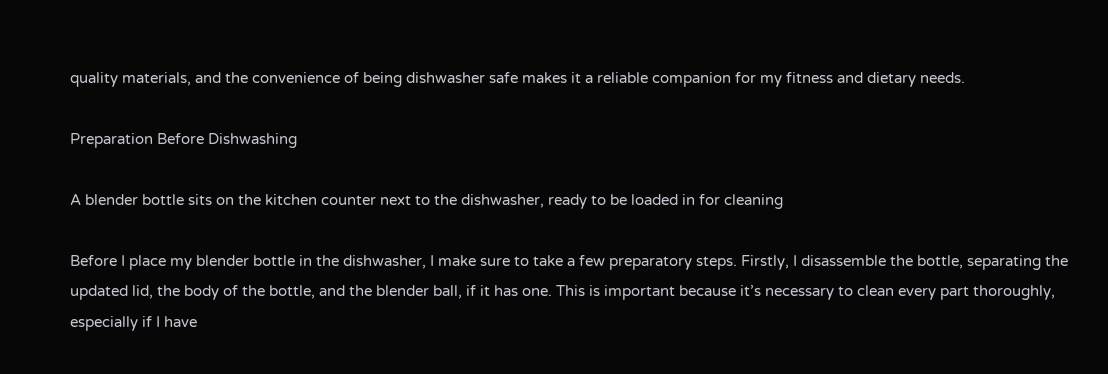quality materials, and the convenience of being dishwasher safe makes it a reliable companion for my fitness and dietary needs.

Preparation Before Dishwashing

A blender bottle sits on the kitchen counter next to the dishwasher, ready to be loaded in for cleaning

Before I place my blender bottle in the dishwasher, I make sure to take a few preparatory steps. Firstly, I disassemble the bottle, separating the updated lid, the body of the bottle, and the blender ball, if it has one. This is important because it’s necessary to clean every part thoroughly, especially if I have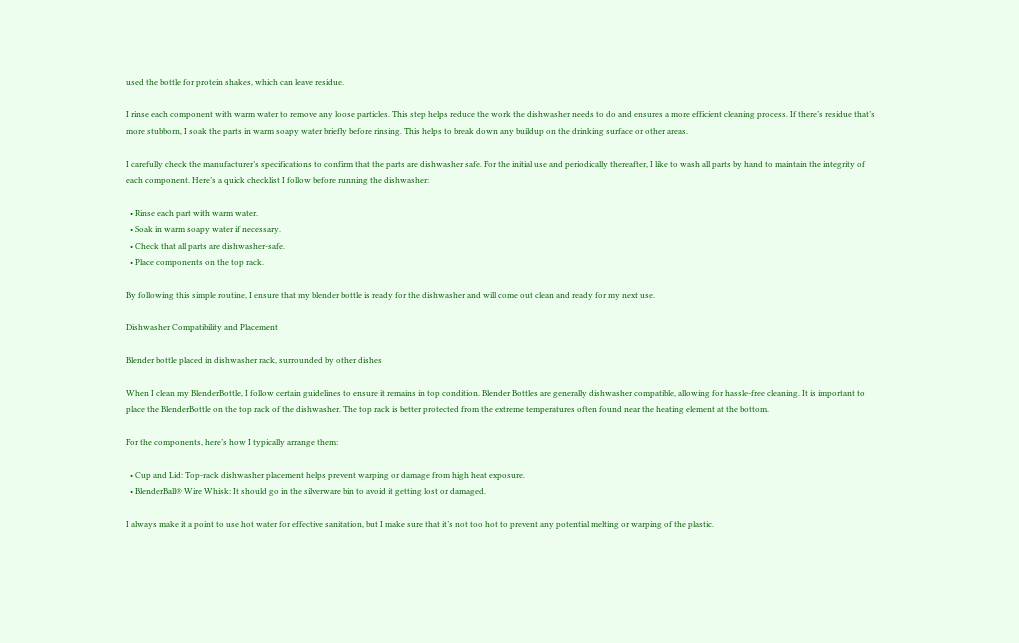used the bottle for protein shakes, which can leave residue.

I rinse each component with warm water to remove any loose particles. This step helps reduce the work the dishwasher needs to do and ensures a more efficient cleaning process. If there’s residue that’s more stubborn, I soak the parts in warm soapy water briefly before rinsing. This helps to break down any buildup on the drinking surface or other areas.

I carefully check the manufacturer’s specifications to confirm that the parts are dishwasher safe. For the initial use and periodically thereafter, I like to wash all parts by hand to maintain the integrity of each component. Here’s a quick checklist I follow before running the dishwasher:

  • Rinse each part with warm water.
  • Soak in warm soapy water if necessary.
  • Check that all parts are dishwasher-safe.
  • Place components on the top rack.

By following this simple routine, I ensure that my blender bottle is ready for the dishwasher and will come out clean and ready for my next use.

Dishwasher Compatibility and Placement

Blender bottle placed in dishwasher rack, surrounded by other dishes

When I clean my BlenderBottle, I follow certain guidelines to ensure it remains in top condition. Blender Bottles are generally dishwasher compatible, allowing for hassle-free cleaning. It is important to place the BlenderBottle on the top rack of the dishwasher. The top rack is better protected from the extreme temperatures often found near the heating element at the bottom.

For the components, here’s how I typically arrange them:

  • Cup and Lid: Top-rack dishwasher placement helps prevent warping or damage from high heat exposure.
  • BlenderBall® Wire Whisk: It should go in the silverware bin to avoid it getting lost or damaged.

I always make it a point to use hot water for effective sanitation, but I make sure that it’s not too hot to prevent any potential melting or warping of the plastic.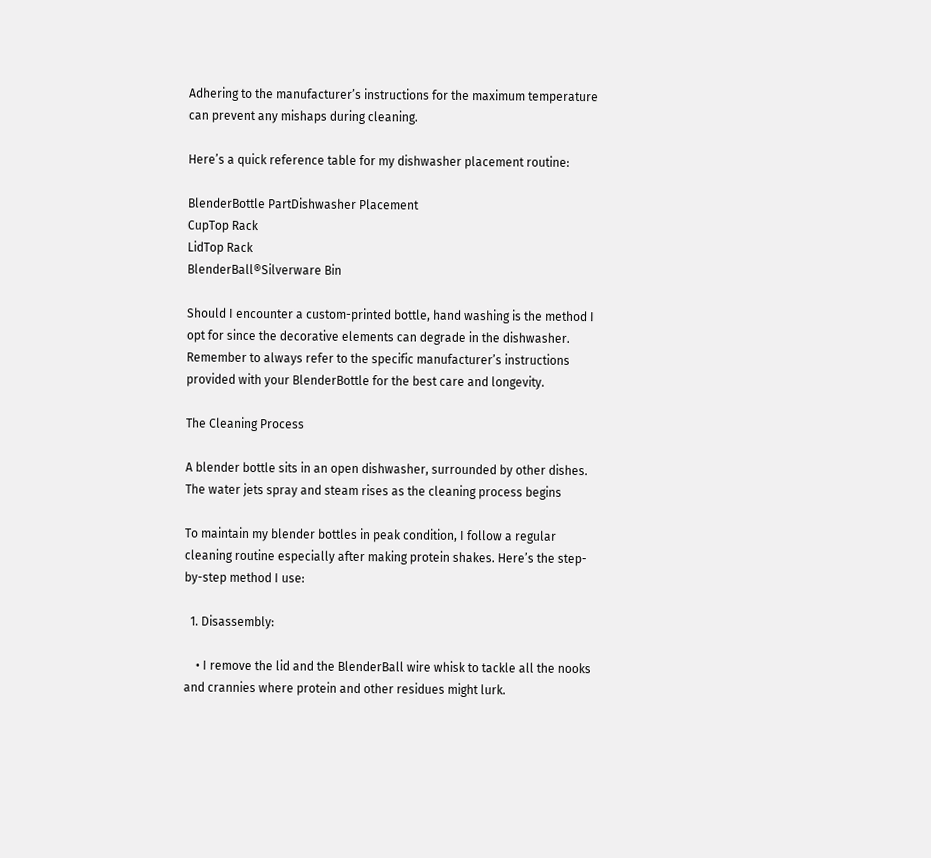Adhering to the manufacturer’s instructions for the maximum temperature can prevent any mishaps during cleaning.

Here’s a quick reference table for my dishwasher placement routine:

BlenderBottle PartDishwasher Placement
CupTop Rack
LidTop Rack
BlenderBall®Silverware Bin

Should I encounter a custom-printed bottle, hand washing is the method I opt for since the decorative elements can degrade in the dishwasher. Remember to always refer to the specific manufacturer’s instructions provided with your BlenderBottle for the best care and longevity.

The Cleaning Process

A blender bottle sits in an open dishwasher, surrounded by other dishes. The water jets spray and steam rises as the cleaning process begins

To maintain my blender bottles in peak condition, I follow a regular cleaning routine especially after making protein shakes. Here’s the step-by-step method I use:

  1. Disassembly:

    • I remove the lid and the BlenderBall wire whisk to tackle all the nooks and crannies where protein and other residues might lurk.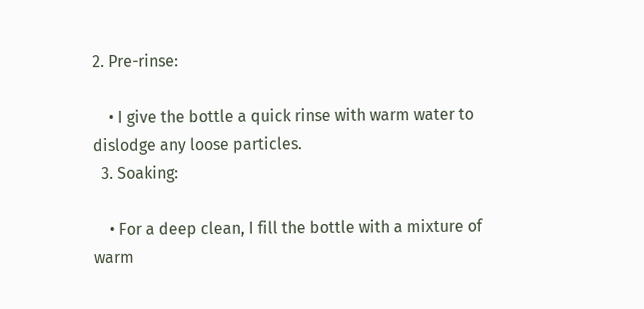2. Pre-rinse:

    • I give the bottle a quick rinse with warm water to dislodge any loose particles.
  3. Soaking:

    • For a deep clean, I fill the bottle with a mixture of warm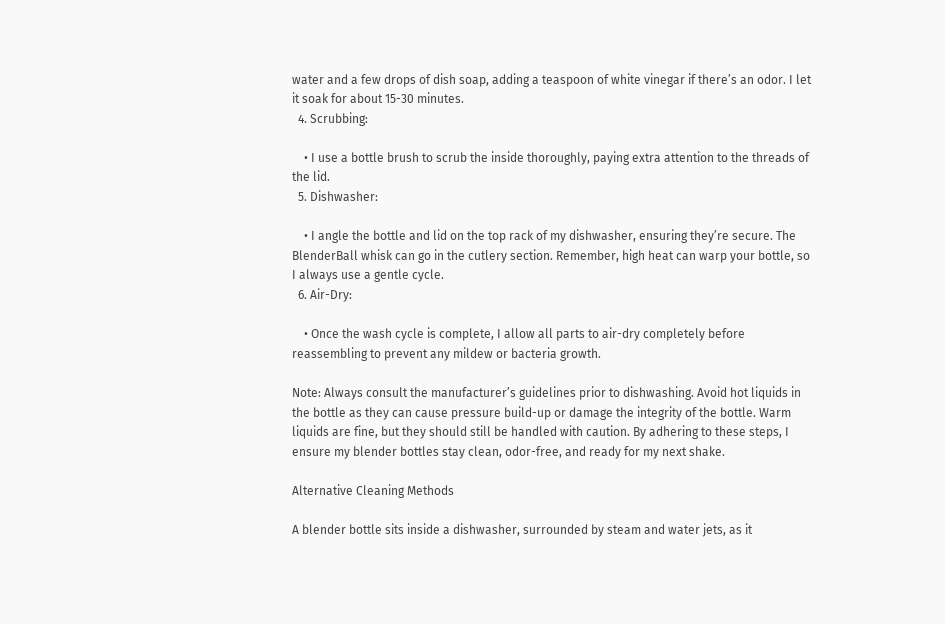water and a few drops of dish soap, adding a teaspoon of white vinegar if there’s an odor. I let it soak for about 15-30 minutes.
  4. Scrubbing:

    • I use a bottle brush to scrub the inside thoroughly, paying extra attention to the threads of the lid.
  5. Dishwasher:

    • I angle the bottle and lid on the top rack of my dishwasher, ensuring they’re secure. The BlenderBall whisk can go in the cutlery section. Remember, high heat can warp your bottle, so I always use a gentle cycle.
  6. Air-Dry:

    • Once the wash cycle is complete, I allow all parts to air-dry completely before reassembling to prevent any mildew or bacteria growth.

Note: Always consult the manufacturer’s guidelines prior to dishwashing. Avoid hot liquids in the bottle as they can cause pressure build-up or damage the integrity of the bottle. Warm liquids are fine, but they should still be handled with caution. By adhering to these steps, I ensure my blender bottles stay clean, odor-free, and ready for my next shake.

Alternative Cleaning Methods

A blender bottle sits inside a dishwasher, surrounded by steam and water jets, as it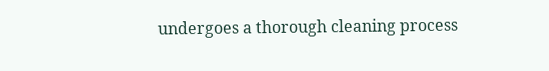undergoes a thorough cleaning process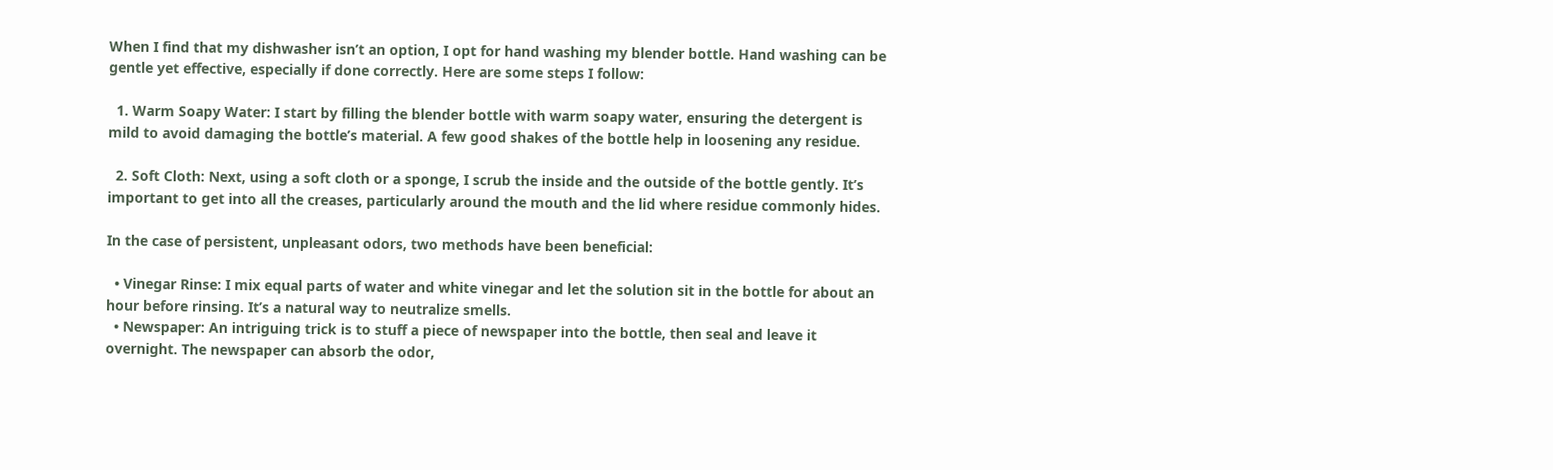When I find that my dishwasher isn’t an option, I opt for hand washing my blender bottle. Hand washing can be gentle yet effective, especially if done correctly. Here are some steps I follow:

  1. Warm Soapy Water: I start by filling the blender bottle with warm soapy water, ensuring the detergent is mild to avoid damaging the bottle’s material. A few good shakes of the bottle help in loosening any residue.

  2. Soft Cloth: Next, using a soft cloth or a sponge, I scrub the inside and the outside of the bottle gently. It’s important to get into all the creases, particularly around the mouth and the lid where residue commonly hides.

In the case of persistent, unpleasant odors, two methods have been beneficial:

  • Vinegar Rinse: I mix equal parts of water and white vinegar and let the solution sit in the bottle for about an hour before rinsing. It’s a natural way to neutralize smells.
  • Newspaper: An intriguing trick is to stuff a piece of newspaper into the bottle, then seal and leave it overnight. The newspaper can absorb the odor,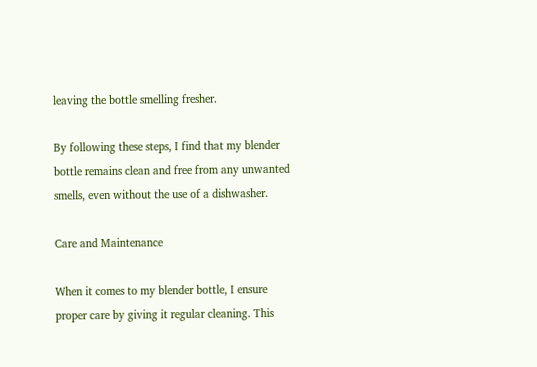leaving the bottle smelling fresher.

By following these steps, I find that my blender bottle remains clean and free from any unwanted smells, even without the use of a dishwasher.

Care and Maintenance

When it comes to my blender bottle, I ensure proper care by giving it regular cleaning. This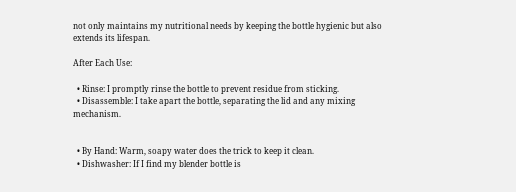not only maintains my nutritional needs by keeping the bottle hygienic but also extends its lifespan.

After Each Use:

  • Rinse: I promptly rinse the bottle to prevent residue from sticking.
  • Disassemble: I take apart the bottle, separating the lid and any mixing mechanism.


  • By Hand: Warm, soapy water does the trick to keep it clean.
  • Dishwasher: If I find my blender bottle is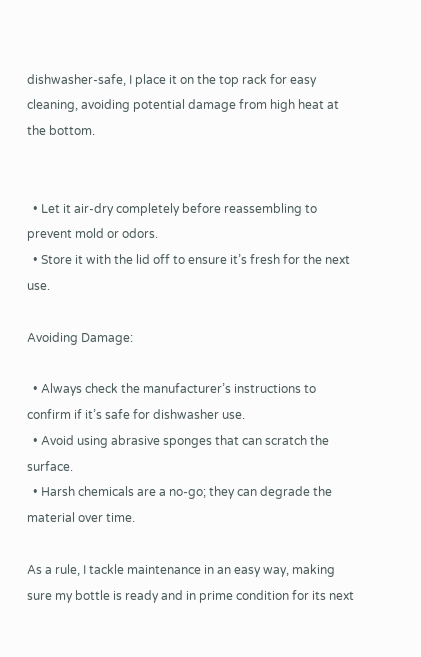dishwasher-safe, I place it on the top rack for easy cleaning, avoiding potential damage from high heat at the bottom.


  • Let it air-dry completely before reassembling to prevent mold or odors.
  • Store it with the lid off to ensure it’s fresh for the next use.

Avoiding Damage:

  • Always check the manufacturer’s instructions to confirm if it’s safe for dishwasher use.
  • Avoid using abrasive sponges that can scratch the surface.
  • Harsh chemicals are a no-go; they can degrade the material over time.

As a rule, I tackle maintenance in an easy way, making sure my bottle is ready and in prime condition for its next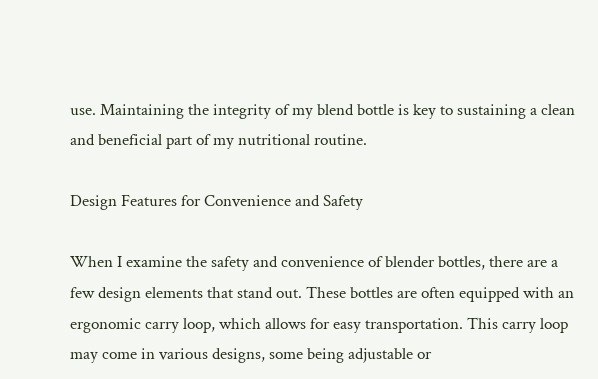use. Maintaining the integrity of my blend bottle is key to sustaining a clean and beneficial part of my nutritional routine.

Design Features for Convenience and Safety

When I examine the safety and convenience of blender bottles, there are a few design elements that stand out. These bottles are often equipped with an ergonomic carry loop, which allows for easy transportation. This carry loop may come in various designs, some being adjustable or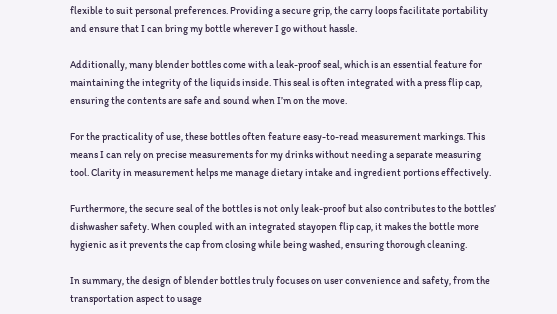flexible to suit personal preferences. Providing a secure grip, the carry loops facilitate portability and ensure that I can bring my bottle wherever I go without hassle.

Additionally, many blender bottles come with a leak-proof seal, which is an essential feature for maintaining the integrity of the liquids inside. This seal is often integrated with a press flip cap, ensuring the contents are safe and sound when I’m on the move.

For the practicality of use, these bottles often feature easy-to-read measurement markings. This means I can rely on precise measurements for my drinks without needing a separate measuring tool. Clarity in measurement helps me manage dietary intake and ingredient portions effectively.

Furthermore, the secure seal of the bottles is not only leak-proof but also contributes to the bottles’ dishwasher safety. When coupled with an integrated stayopen flip cap, it makes the bottle more hygienic as it prevents the cap from closing while being washed, ensuring thorough cleaning.

In summary, the design of blender bottles truly focuses on user convenience and safety, from the transportation aspect to usage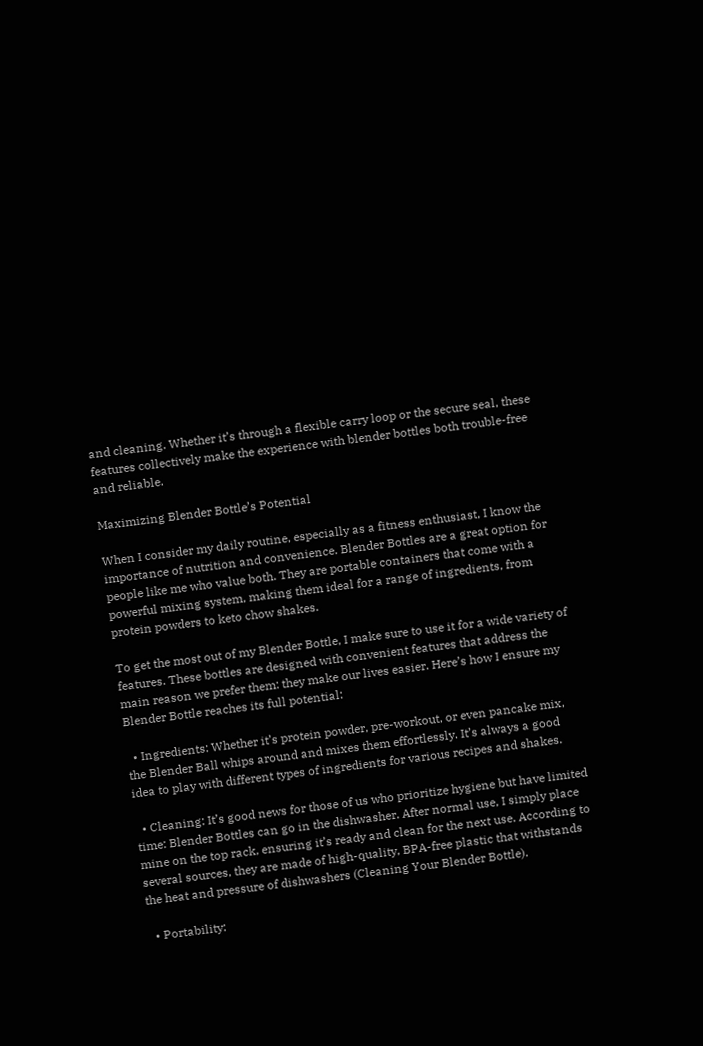and cleaning. Whether it’s through a flexible carry loop or the secure seal, these features collectively make the experience with blender bottles both trouble-free and reliable.

Maximizing Blender Bottle’s Potential

When I consider my daily routine, especially as a fitness enthusiast, I know the importance of nutrition and convenience. Blender Bottles are a great option for people like me who value both. They are portable containers that come with a powerful mixing system, making them ideal for a range of ingredients, from protein powders to keto chow shakes.

To get the most out of my Blender Bottle, I make sure to use it for a wide variety of features. These bottles are designed with convenient features that address the main reason we prefer them: they make our lives easier. Here’s how I ensure my Blender Bottle reaches its full potential:

  • Ingredients: Whether it’s protein powder, pre-workout, or even pancake mix, the Blender Ball whips around and mixes them effortlessly. It’s always a good idea to play with different types of ingredients for various recipes and shakes.

  • Cleaning: It’s good news for those of us who prioritize hygiene but have limited time: Blender Bottles can go in the dishwasher. After normal use, I simply place mine on the top rack, ensuring it’s ready and clean for the next use. According to several sources, they are made of high-quality, BPA-free plastic that withstands the heat and pressure of dishwashers (Cleaning Your Blender Bottle).

  • Portability: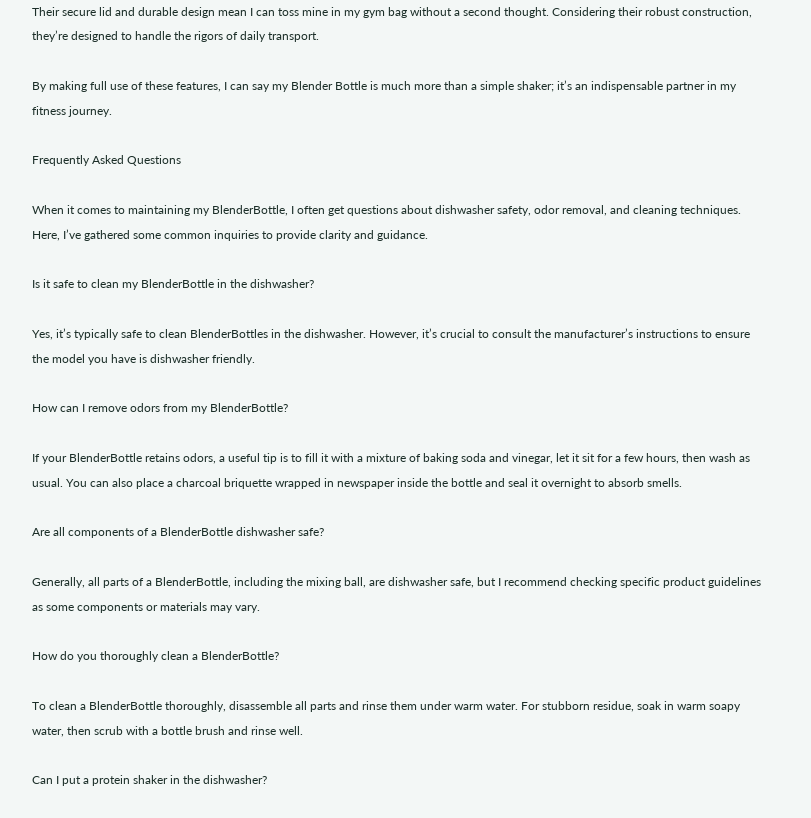Their secure lid and durable design mean I can toss mine in my gym bag without a second thought. Considering their robust construction, they’re designed to handle the rigors of daily transport.

By making full use of these features, I can say my Blender Bottle is much more than a simple shaker; it’s an indispensable partner in my fitness journey.

Frequently Asked Questions

When it comes to maintaining my BlenderBottle, I often get questions about dishwasher safety, odor removal, and cleaning techniques. Here, I’ve gathered some common inquiries to provide clarity and guidance.

Is it safe to clean my BlenderBottle in the dishwasher?

Yes, it’s typically safe to clean BlenderBottles in the dishwasher. However, it’s crucial to consult the manufacturer’s instructions to ensure the model you have is dishwasher friendly.

How can I remove odors from my BlenderBottle?

If your BlenderBottle retains odors, a useful tip is to fill it with a mixture of baking soda and vinegar, let it sit for a few hours, then wash as usual. You can also place a charcoal briquette wrapped in newspaper inside the bottle and seal it overnight to absorb smells.

Are all components of a BlenderBottle dishwasher safe?

Generally, all parts of a BlenderBottle, including the mixing ball, are dishwasher safe, but I recommend checking specific product guidelines as some components or materials may vary.

How do you thoroughly clean a BlenderBottle?

To clean a BlenderBottle thoroughly, disassemble all parts and rinse them under warm water. For stubborn residue, soak in warm soapy water, then scrub with a bottle brush and rinse well.

Can I put a protein shaker in the dishwasher?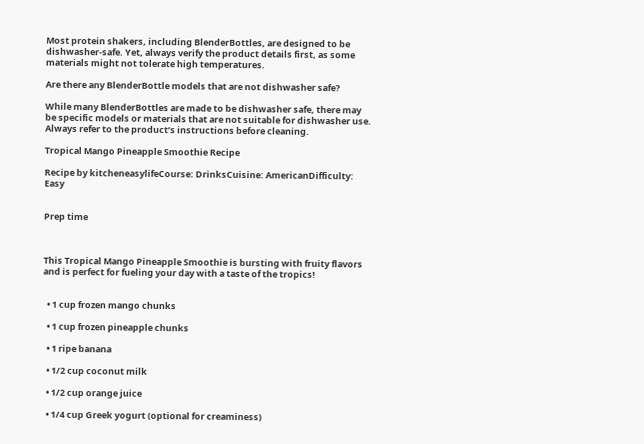Most protein shakers, including BlenderBottles, are designed to be dishwasher-safe. Yet, always verify the product details first, as some materials might not tolerate high temperatures.

Are there any BlenderBottle models that are not dishwasher safe?

While many BlenderBottles are made to be dishwasher safe, there may be specific models or materials that are not suitable for dishwasher use. Always refer to the product’s instructions before cleaning.

Tropical Mango Pineapple Smoothie Recipe

Recipe by kitcheneasylifeCourse: DrinksCuisine: AmericanDifficulty: Easy


Prep time



This Tropical Mango Pineapple Smoothie is bursting with fruity flavors and is perfect for fueling your day with a taste of the tropics!


  • 1 cup frozen mango chunks

  • 1 cup frozen pineapple chunks

  • 1 ripe banana

  • 1/2 cup coconut milk

  • 1/2 cup orange juice

  • 1/4 cup Greek yogurt (optional for creaminess)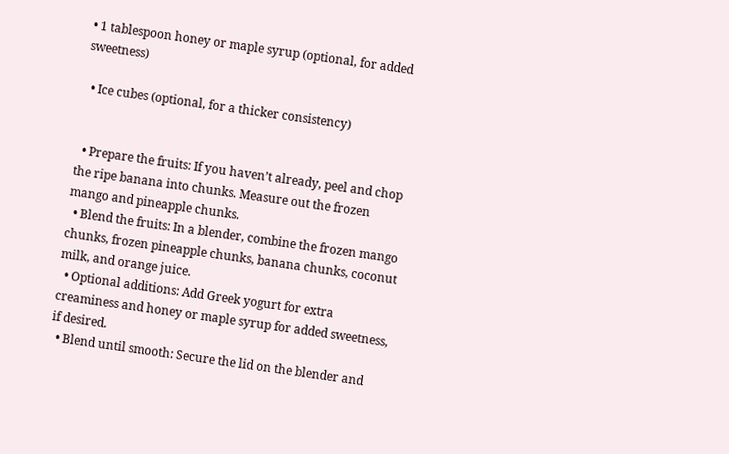• 1 tablespoon honey or maple syrup (optional, for added sweetness)

  • Ice cubes (optional, for a thicker consistency)


  • Prepare the fruits: If you haven’t already, peel and chop the ripe banana into chunks. Measure out the frozen mango and pineapple chunks.
  • Blend the fruits: In a blender, combine the frozen mango chunks, frozen pineapple chunks, banana chunks, coconut milk, and orange juice.
  • Optional additions: Add Greek yogurt for extra creaminess and honey or maple syrup for added sweetness, if desired.
  • Blend until smooth: Secure the lid on the blender and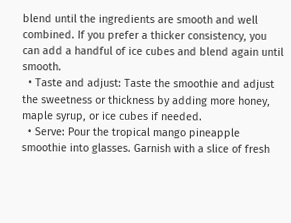blend until the ingredients are smooth and well combined. If you prefer a thicker consistency, you can add a handful of ice cubes and blend again until smooth.
  • Taste and adjust: Taste the smoothie and adjust the sweetness or thickness by adding more honey, maple syrup, or ice cubes if needed.
  • Serve: Pour the tropical mango pineapple smoothie into glasses. Garnish with a slice of fresh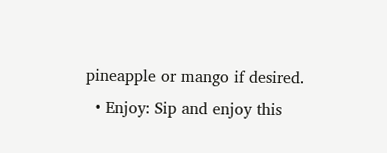pineapple or mango if desired.
  • Enjoy: Sip and enjoy this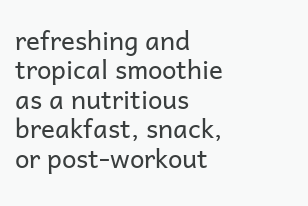refreshing and tropical smoothie as a nutritious breakfast, snack, or post-workout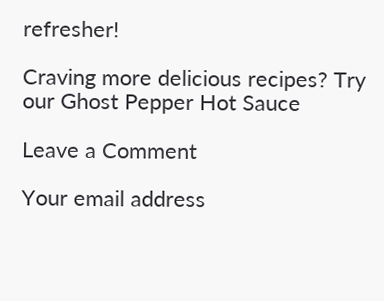refresher!

Craving more delicious recipes? Try our Ghost Pepper Hot Sauce

Leave a Comment

Your email address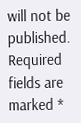will not be published. Required fields are marked *